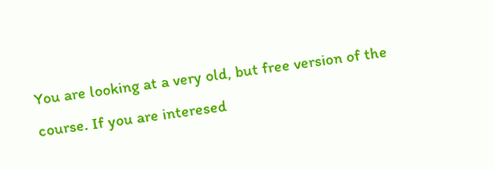You are looking at a very old, but free version of the course. If you are interesed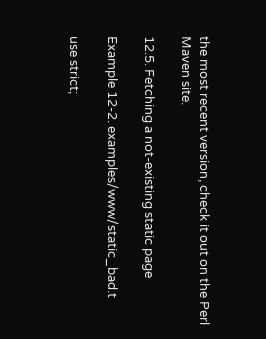the most recent version, check it out on the Perl Maven site.

12.5. Fetching a not-existing static page

Example 12-2. examples/www/static_bad.t

use strict;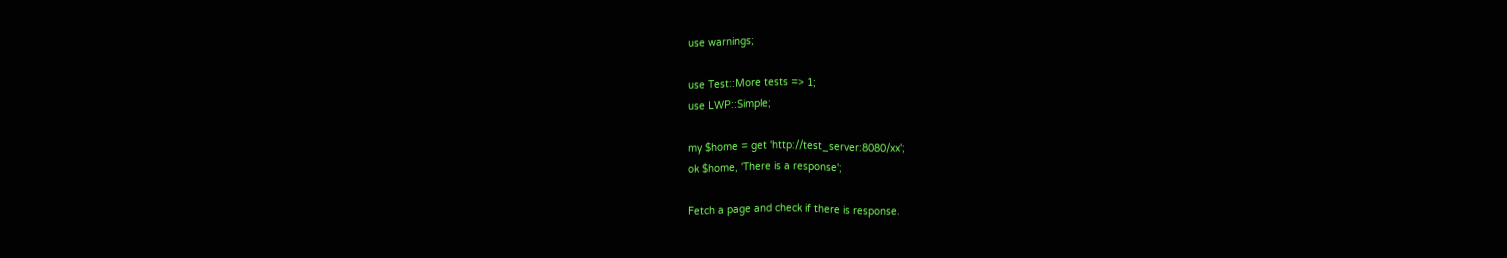use warnings;

use Test::More tests => 1;
use LWP::Simple;

my $home = get 'http://test_server:8080/xx';
ok $home, 'There is a response';

Fetch a page and check if there is response.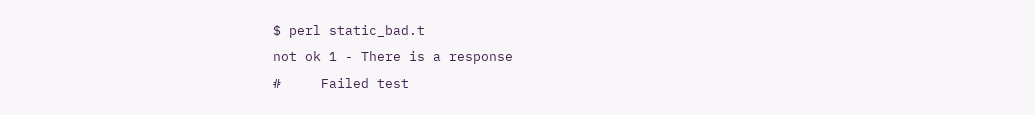$ perl static_bad.t
not ok 1 - There is a response
#     Failed test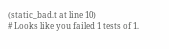(static_bad.t at line 10)
# Looks like you failed 1 tests of 1.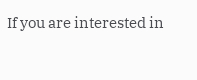If you are interested in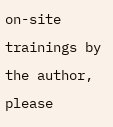on-site trainings by the author, please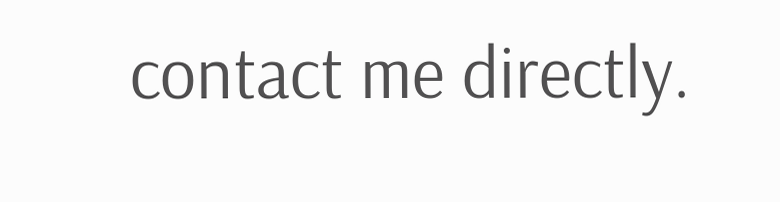contact me directly.